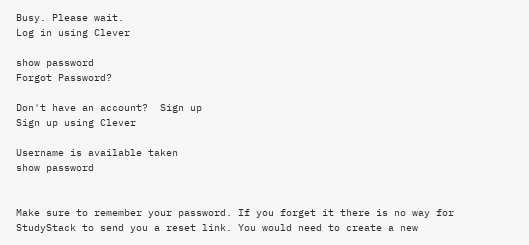Busy. Please wait.
Log in using Clever

show password
Forgot Password?

Don't have an account?  Sign up
Sign up using Clever

Username is available taken
show password


Make sure to remember your password. If you forget it there is no way for StudyStack to send you a reset link. You would need to create a new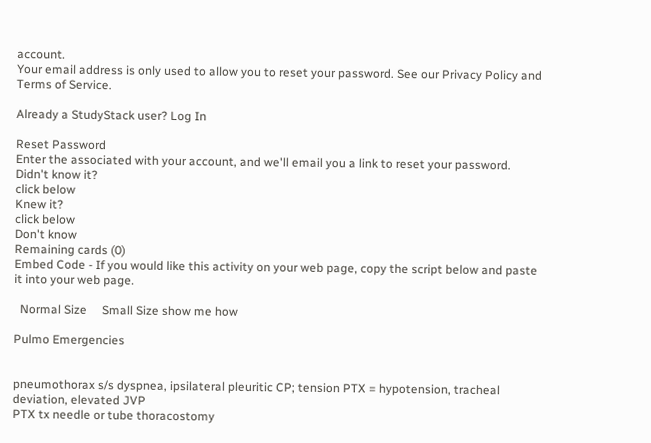account.
Your email address is only used to allow you to reset your password. See our Privacy Policy and Terms of Service.

Already a StudyStack user? Log In

Reset Password
Enter the associated with your account, and we'll email you a link to reset your password.
Didn't know it?
click below
Knew it?
click below
Don't know
Remaining cards (0)
Embed Code - If you would like this activity on your web page, copy the script below and paste it into your web page.

  Normal Size     Small Size show me how

Pulmo Emergencies


pneumothorax s/s dyspnea, ipsilateral pleuritic CP; tension PTX = hypotension, tracheal deviation, elevated JVP
PTX tx needle or tube thoracostomy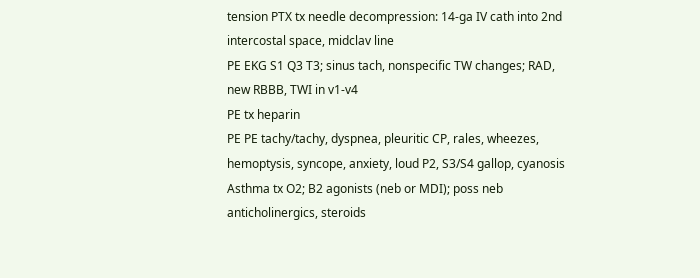tension PTX tx needle decompression: 14-ga IV cath into 2nd intercostal space, midclav line
PE EKG S1 Q3 T3; sinus tach, nonspecific TW changes; RAD, new RBBB, TWI in v1-v4
PE tx heparin
PE PE tachy/tachy, dyspnea, pleuritic CP, rales, wheezes, hemoptysis, syncope, anxiety, loud P2, S3/S4 gallop, cyanosis
Asthma tx O2; B2 agonists (neb or MDI); poss neb anticholinergics, steroids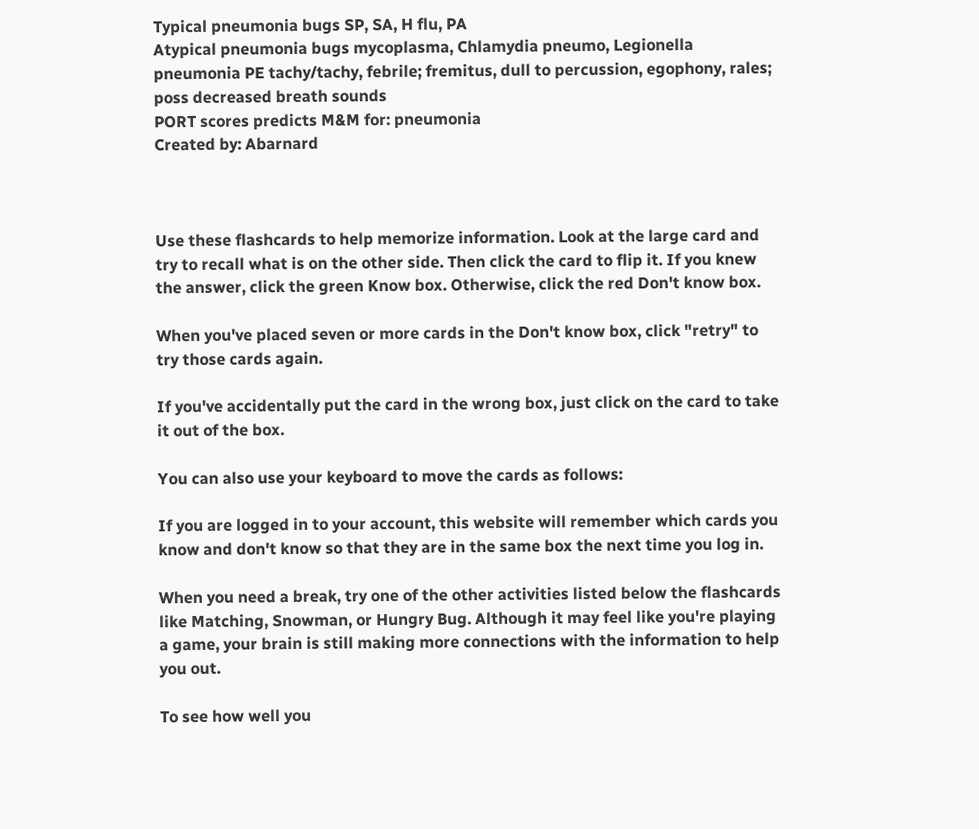Typical pneumonia bugs SP, SA, H flu, PA
Atypical pneumonia bugs mycoplasma, Chlamydia pneumo, Legionella
pneumonia PE tachy/tachy, febrile; fremitus, dull to percussion, egophony, rales; poss decreased breath sounds
PORT scores predicts M&M for: pneumonia
Created by: Abarnard



Use these flashcards to help memorize information. Look at the large card and try to recall what is on the other side. Then click the card to flip it. If you knew the answer, click the green Know box. Otherwise, click the red Don't know box.

When you've placed seven or more cards in the Don't know box, click "retry" to try those cards again.

If you've accidentally put the card in the wrong box, just click on the card to take it out of the box.

You can also use your keyboard to move the cards as follows:

If you are logged in to your account, this website will remember which cards you know and don't know so that they are in the same box the next time you log in.

When you need a break, try one of the other activities listed below the flashcards like Matching, Snowman, or Hungry Bug. Although it may feel like you're playing a game, your brain is still making more connections with the information to help you out.

To see how well you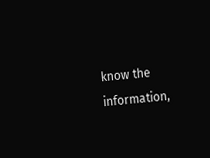know the information,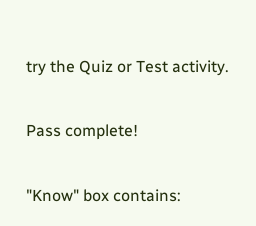try the Quiz or Test activity.

Pass complete!

"Know" box contains: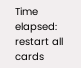Time elapsed:
restart all cards